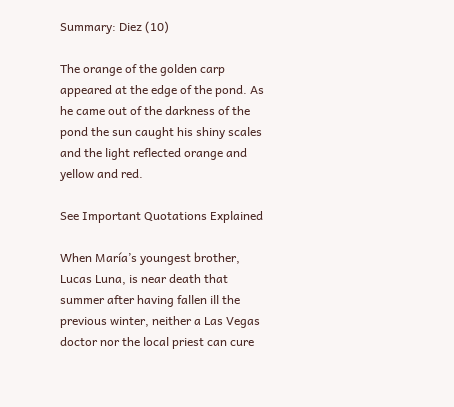Summary: Diez (10)

The orange of the golden carp appeared at the edge of the pond. As he came out of the darkness of the pond the sun caught his shiny scales and the light reflected orange and yellow and red.

See Important Quotations Explained

When María’s youngest brother, Lucas Luna, is near death that summer after having fallen ill the previous winter, neither a Las Vegas doctor nor the local priest can cure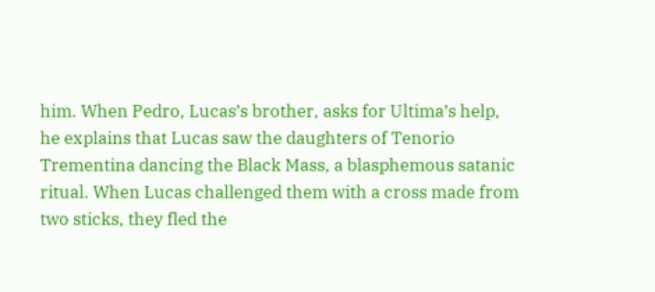him. When Pedro, Lucas’s brother, asks for Ultima’s help, he explains that Lucas saw the daughters of Tenorio Trementina dancing the Black Mass, a blasphemous satanic ritual. When Lucas challenged them with a cross made from two sticks, they fled the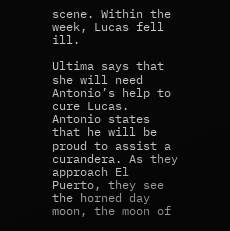scene. Within the week, Lucas fell ill.

Ultima says that she will need Antonio’s help to cure Lucas. Antonio states that he will be proud to assist a curandera. As they approach El Puerto, they see the horned day moon, the moon of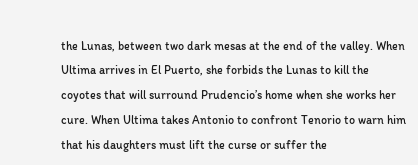the Lunas, between two dark mesas at the end of the valley. When Ultima arrives in El Puerto, she forbids the Lunas to kill the coyotes that will surround Prudencio’s home when she works her cure. When Ultima takes Antonio to confront Tenorio to warn him that his daughters must lift the curse or suffer the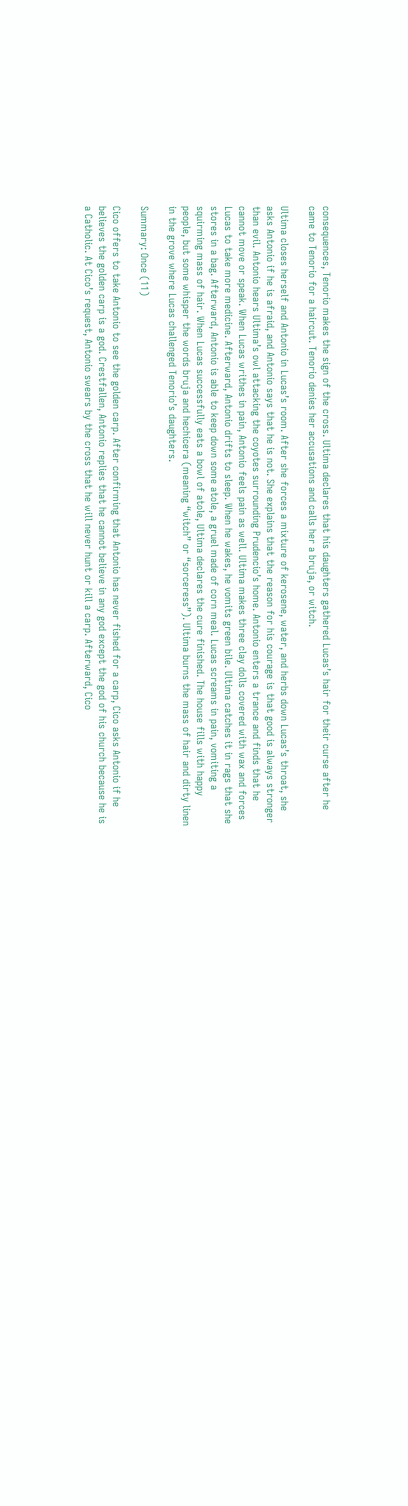consequences, Tenorio makes the sign of the cross. Ultima declares that his daughters gathered Lucas’s hair for their curse after he came to Tenorio for a haircut. Tenorio denies her accusations and calls her a bruja, or witch.

Ultima closes herself and Antonio in Lucas’s room. After she forces a mixture of kerosene, water, and herbs down Lucas’s throat, she asks Antonio if he is afraid, and Antonio says that he is not. She explains that the reason for his courage is that good is always stronger than evil. Antonio hears Ultima’s owl attacking the coyotes surrounding Prudencio’s home. Antonio enters a trance and finds that he cannot move or speak. When Lucas writhes in pain, Antonio feels pain as well. Ultima makes three clay dolls covered with wax and forces Lucas to take more medicine. Afterward, Antonio drifts to sleep. When he wakes, he vomits green bile. Ultima catches it in rags that she stores in a bag. Afterward, Antonio is able to keep down some atole, a gruel made of corn meal. Lucas screams in pain, vomiting a squirming mass of hair. When Lucas successfully eats a bowl of atole, Ultima declares the cure finished. The house fills with happy people, but some whisper the words bruja and hechicera (meaning “witch” or “sorceress”). Ultima burns the mass of hair and dirty linen in the grove where Lucas challenged Tenorio’s daughters.

Summary: Once (11)

Cico offers to take Antonio to see the golden carp. After confirming that Antonio has never fished for a carp, Cico asks Antonio if he believes the golden carp is a god. Crestfallen, Antonio replies that he cannot believe in any god except the god of his church because he is a Catholic. At Cico’s request, Antonio swears by the cross that he will never hunt or kill a carp. Afterward, Cico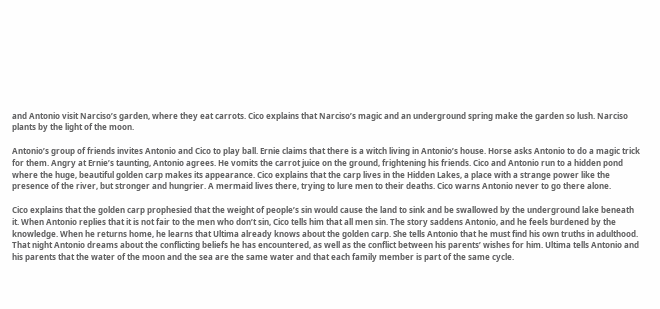and Antonio visit Narciso’s garden, where they eat carrots. Cico explains that Narciso’s magic and an underground spring make the garden so lush. Narciso plants by the light of the moon.

Antonio’s group of friends invites Antonio and Cico to play ball. Ernie claims that there is a witch living in Antonio’s house. Horse asks Antonio to do a magic trick for them. Angry at Ernie’s taunting, Antonio agrees. He vomits the carrot juice on the ground, frightening his friends. Cico and Antonio run to a hidden pond where the huge, beautiful golden carp makes its appearance. Cico explains that the carp lives in the Hidden Lakes, a place with a strange power like the presence of the river, but stronger and hungrier. A mermaid lives there, trying to lure men to their deaths. Cico warns Antonio never to go there alone.

Cico explains that the golden carp prophesied that the weight of people’s sin would cause the land to sink and be swallowed by the underground lake beneath it. When Antonio replies that it is not fair to the men who don’t sin, Cico tells him that all men sin. The story saddens Antonio, and he feels burdened by the knowledge. When he returns home, he learns that Ultima already knows about the golden carp. She tells Antonio that he must find his own truths in adulthood. That night Antonio dreams about the conflicting beliefs he has encountered, as well as the conflict between his parents’ wishes for him. Ultima tells Antonio and his parents that the water of the moon and the sea are the same water and that each family member is part of the same cycle.